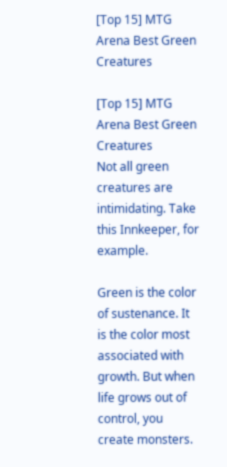[Top 15] MTG Arena Best Green Creatures

[Top 15] MTG Arena Best Green Creatures
Not all green creatures are intimidating. Take this Innkeeper, for example.

Green is the color of sustenance. It is the color most associated with growth. But when life grows out of control, you create monsters.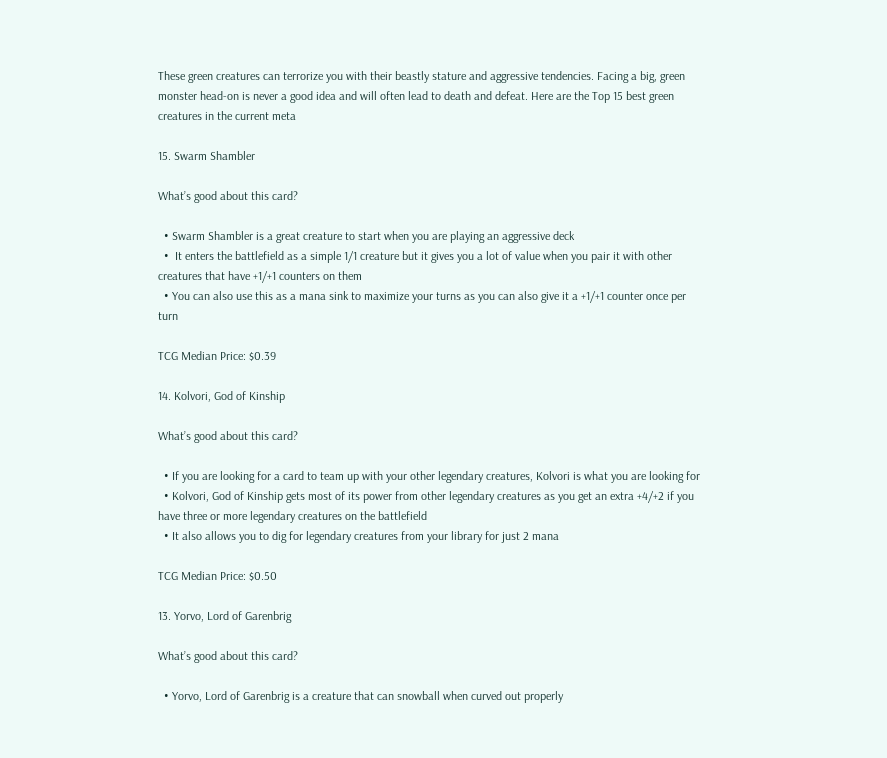These green creatures can terrorize you with their beastly stature and aggressive tendencies. Facing a big, green monster head-on is never a good idea and will often lead to death and defeat. Here are the Top 15 best green creatures in the current meta

15. Swarm Shambler

What’s good about this card?

  • Swarm Shambler is a great creature to start when you are playing an aggressive deck
  •  It enters the battlefield as a simple 1/1 creature but it gives you a lot of value when you pair it with other creatures that have +1/+1 counters on them
  • You can also use this as a mana sink to maximize your turns as you can also give it a +1/+1 counter once per turn

TCG Median Price: $0.39

14. Kolvori, God of Kinship

What’s good about this card?

  • If you are looking for a card to team up with your other legendary creatures, Kolvori is what you are looking for
  • Kolvori, God of Kinship gets most of its power from other legendary creatures as you get an extra +4/+2 if you have three or more legendary creatures on the battlefield
  • It also allows you to dig for legendary creatures from your library for just 2 mana

TCG Median Price: $0.50

13. Yorvo, Lord of Garenbrig

What’s good about this card?

  • Yorvo, Lord of Garenbrig is a creature that can snowball when curved out properly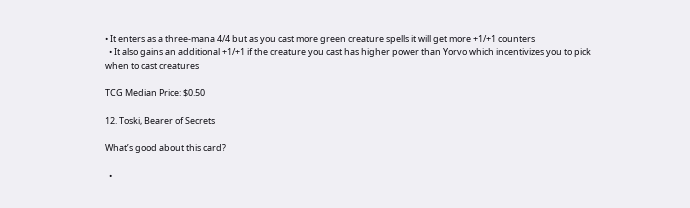• It enters as a three-mana 4/4 but as you cast more green creature spells it will get more +1/+1 counters
  • It also gains an additional +1/+1 if the creature you cast has higher power than Yorvo which incentivizes you to pick when to cast creatures

TCG Median Price: $0.50

12. Toski, Bearer of Secrets

What’s good about this card?

  •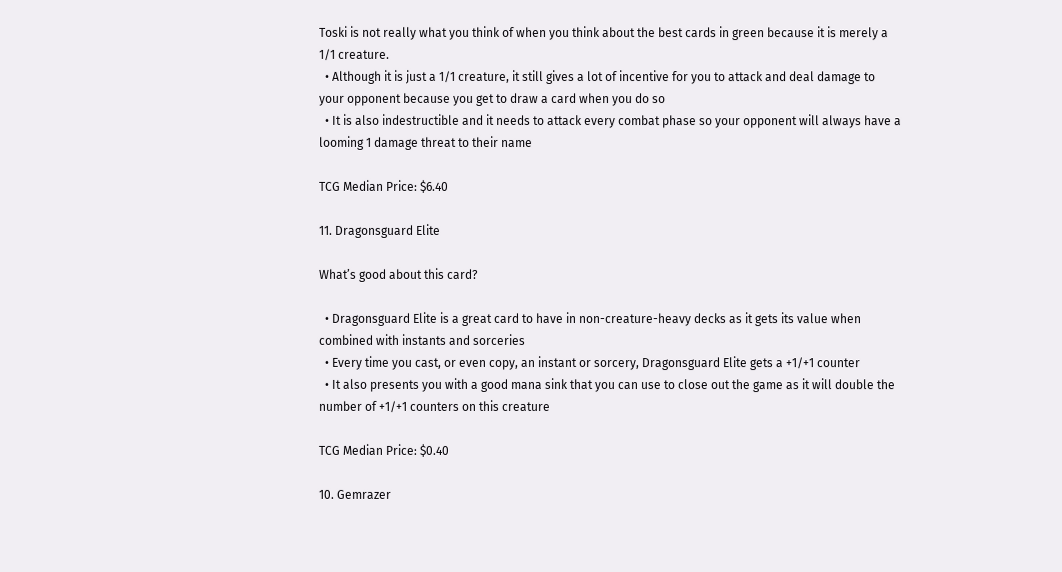Toski is not really what you think of when you think about the best cards in green because it is merely a 1/1 creature.
  • Although it is just a 1/1 creature, it still gives a lot of incentive for you to attack and deal damage to your opponent because you get to draw a card when you do so
  • It is also indestructible and it needs to attack every combat phase so your opponent will always have a looming 1 damage threat to their name

TCG Median Price: $6.40

11. Dragonsguard Elite

What’s good about this card?

  • Dragonsguard Elite is a great card to have in non-creature-heavy decks as it gets its value when combined with instants and sorceries
  • Every time you cast, or even copy, an instant or sorcery, Dragonsguard Elite gets a +1/+1 counter
  • It also presents you with a good mana sink that you can use to close out the game as it will double the number of +1/+1 counters on this creature

TCG Median Price: $0.40

10. Gemrazer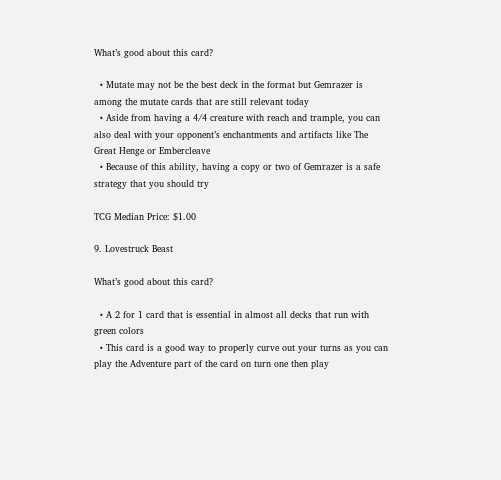What’s good about this card?

  • Mutate may not be the best deck in the format but Gemrazer is among the mutate cards that are still relevant today
  • Aside from having a 4/4 creature with reach and trample, you can also deal with your opponent’s enchantments and artifacts like The Great Henge or Embercleave
  • Because of this ability, having a copy or two of Gemrazer is a safe strategy that you should try

TCG Median Price: $1.00

9. Lovestruck Beast

What’s good about this card?

  • A 2 for 1 card that is essential in almost all decks that run with green colors
  • This card is a good way to properly curve out your turns as you can play the Adventure part of the card on turn one then play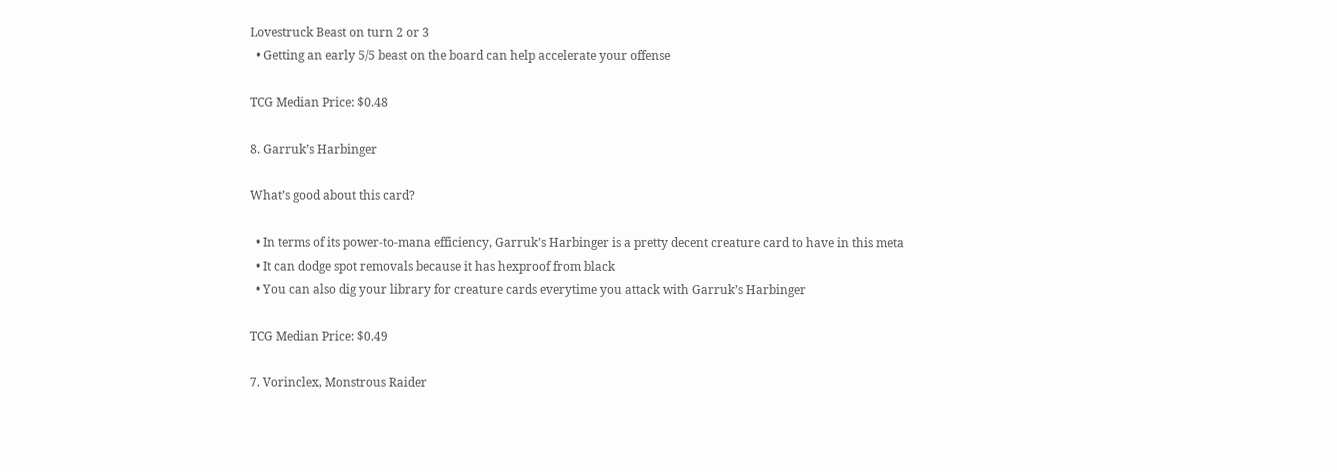Lovestruck Beast on turn 2 or 3
  • Getting an early 5/5 beast on the board can help accelerate your offense

TCG Median Price: $0.48

8. Garruk’s Harbinger

What’s good about this card?

  • In terms of its power-to-mana efficiency, Garruk’s Harbinger is a pretty decent creature card to have in this meta
  • It can dodge spot removals because it has hexproof from black
  • You can also dig your library for creature cards everytime you attack with Garruk’s Harbinger

TCG Median Price: $0.49

7. Vorinclex, Monstrous Raider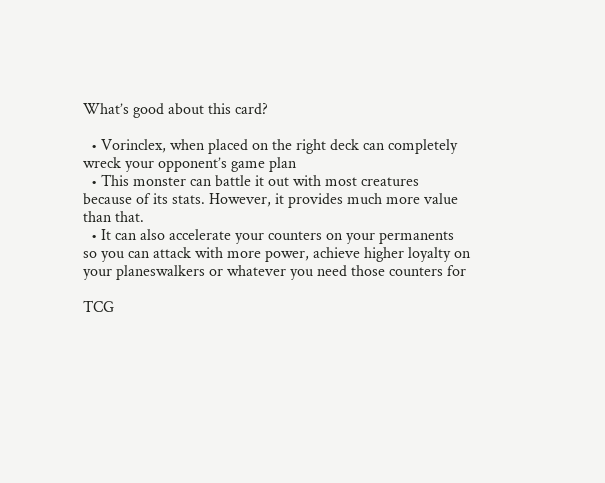What’s good about this card?

  • Vorinclex, when placed on the right deck can completely wreck your opponent’s game plan
  • This monster can battle it out with most creatures because of its stats. However, it provides much more value than that.
  • It can also accelerate your counters on your permanents so you can attack with more power, achieve higher loyalty on your planeswalkers or whatever you need those counters for

TCG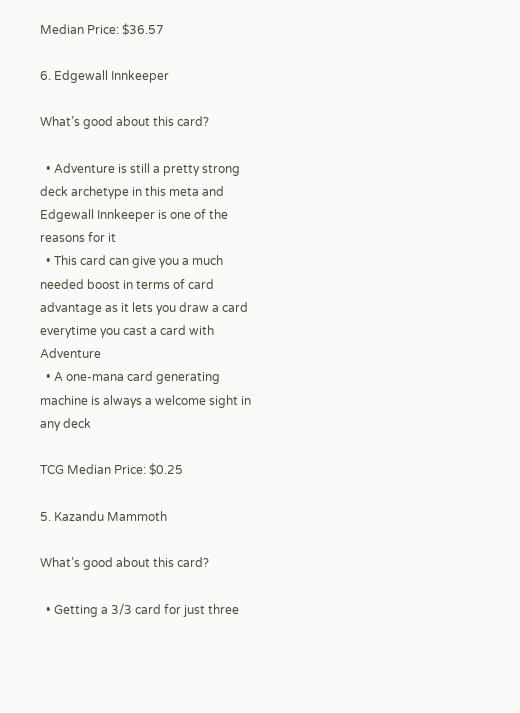Median Price: $36.57

6. Edgewall Innkeeper

What’s good about this card?

  • Adventure is still a pretty strong deck archetype in this meta and Edgewall Innkeeper is one of the reasons for it
  • This card can give you a much needed boost in terms of card advantage as it lets you draw a card everytime you cast a card with Adventure
  • A one-mana card generating machine is always a welcome sight in any deck

TCG Median Price: $0.25

5. Kazandu Mammoth

What’s good about this card?

  • Getting a 3/3 card for just three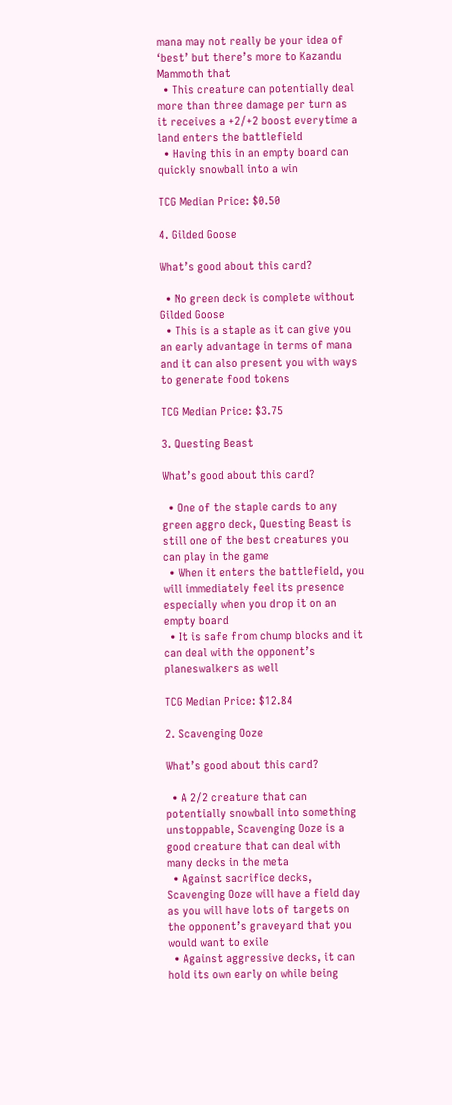mana may not really be your idea of ‘best’ but there’s more to Kazandu Mammoth that
  • This creature can potentially deal more than three damage per turn as it receives a +2/+2 boost everytime a land enters the battlefield
  • Having this in an empty board can quickly snowball into a win

TCG Median Price: $0.50

4. Gilded Goose

What’s good about this card?

  • No green deck is complete without Gilded Goose
  • This is a staple as it can give you an early advantage in terms of mana and it can also present you with ways to generate food tokens

TCG Median Price: $3.75

3. Questing Beast

What’s good about this card?

  • One of the staple cards to any green aggro deck, Questing Beast is still one of the best creatures you can play in the game
  • When it enters the battlefield, you will immediately feel its presence especially when you drop it on an empty board
  • It is safe from chump blocks and it can deal with the opponent’s planeswalkers as well

TCG Median Price: $12.84

2. Scavenging Ooze

What’s good about this card?

  • A 2/2 creature that can potentially snowball into something unstoppable, Scavenging Ooze is a good creature that can deal with many decks in the meta
  • Against sacrifice decks, Scavenging Ooze will have a field day as you will have lots of targets on the opponent’s graveyard that you would want to exile
  • Against aggressive decks, it can hold its own early on while being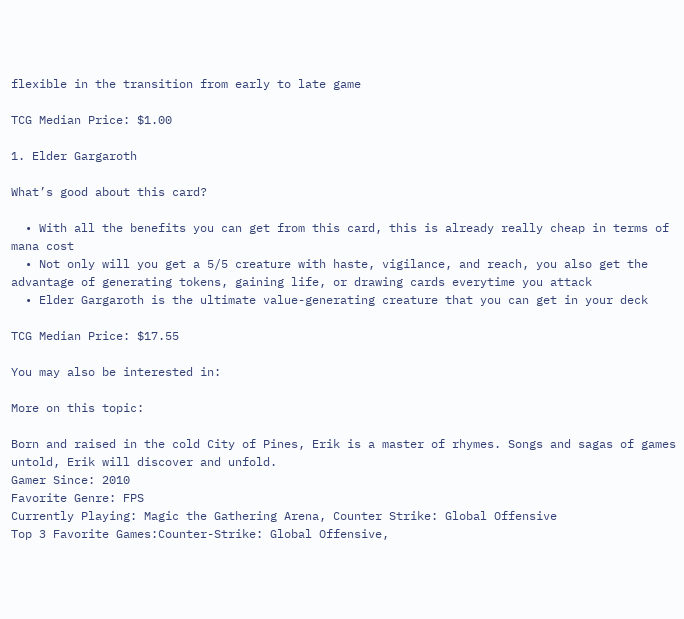flexible in the transition from early to late game

TCG Median Price: $1.00

1. Elder Gargaroth

What’s good about this card?

  • With all the benefits you can get from this card, this is already really cheap in terms of mana cost
  • Not only will you get a 5/5 creature with haste, vigilance, and reach, you also get the advantage of generating tokens, gaining life, or drawing cards everytime you attack
  • Elder Gargaroth is the ultimate value-generating creature that you can get in your deck

TCG Median Price: $17.55

You may also be interested in:

More on this topic:

Born and raised in the cold City of Pines, Erik is a master of rhymes. Songs and sagas of games untold, Erik will discover and unfold.
Gamer Since: 2010
Favorite Genre: FPS
Currently Playing: Magic the Gathering Arena, Counter Strike: Global Offensive
Top 3 Favorite Games:Counter-Strike: Global Offensive,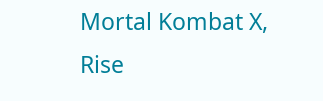Mortal Kombat X, Rise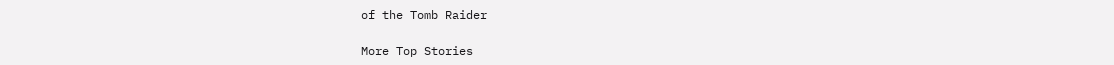of the Tomb Raider

More Top Stories